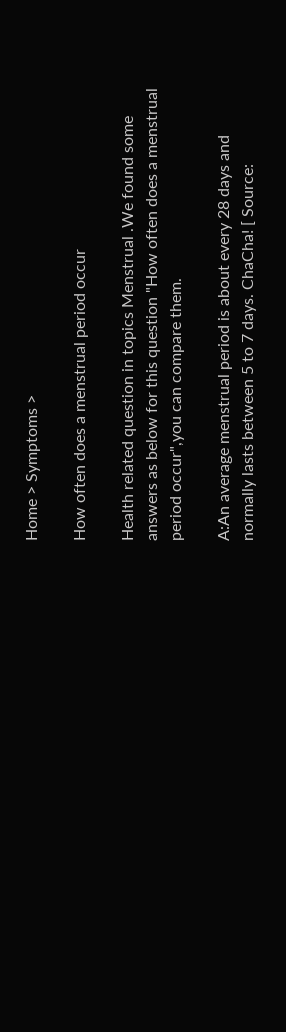Home > Symptoms >

How often does a menstrual period occur

Health related question in topics Menstrual .We found some answers as below for this question "How often does a menstrual period occur",you can compare them.

A:An average menstrual period is about every 28 days and normally lasts between 5 to 7 days. ChaCha! [ Source: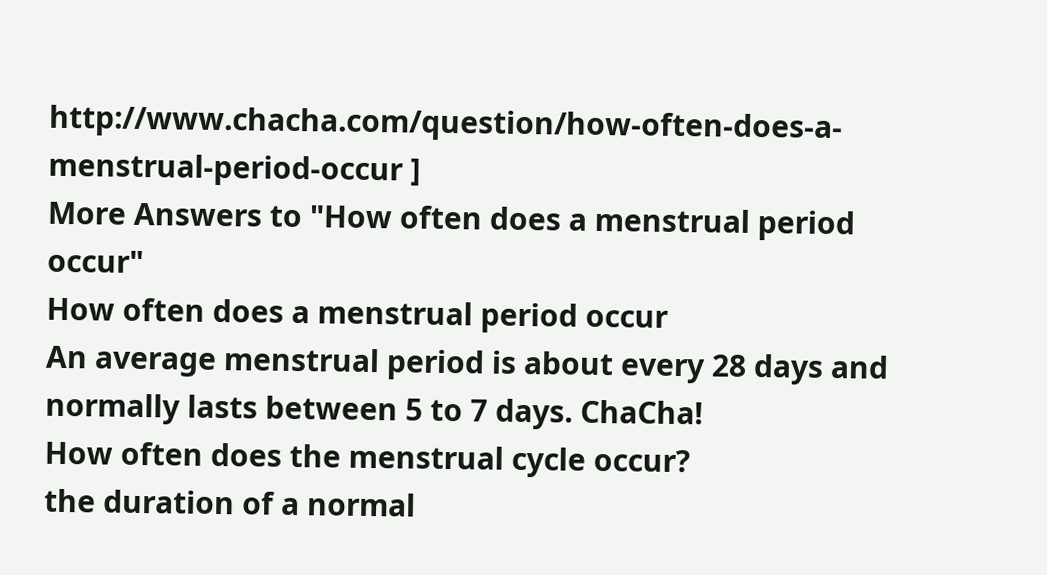http://www.chacha.com/question/how-often-does-a-menstrual-period-occur ]
More Answers to "How often does a menstrual period occur"
How often does a menstrual period occur
An average menstrual period is about every 28 days and normally lasts between 5 to 7 days. ChaCha!
How often does the menstrual cycle occur?
the duration of a normal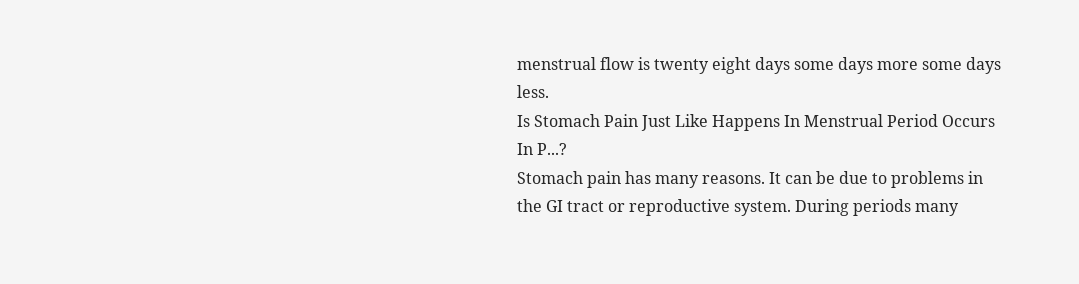menstrual flow is twenty eight days some days more some days less.
Is Stomach Pain Just Like Happens In Menstrual Period Occurs In P...?
Stomach pain has many reasons. It can be due to problems in the GI tract or reproductive system. During periods many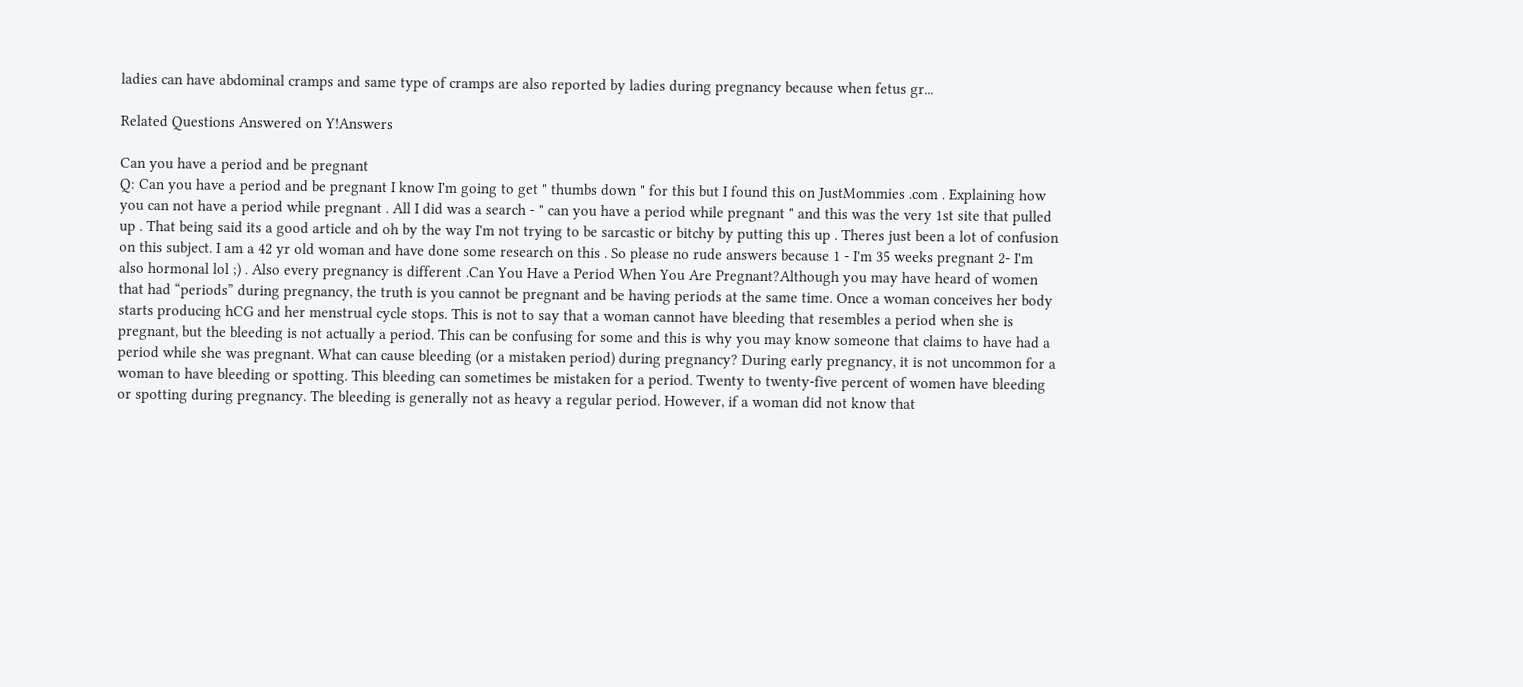ladies can have abdominal cramps and same type of cramps are also reported by ladies during pregnancy because when fetus gr...

Related Questions Answered on Y!Answers

Can you have a period and be pregnant
Q: Can you have a period and be pregnant I know I'm going to get " thumbs down " for this but I found this on JustMommies .com . Explaining how you can not have a period while pregnant . All I did was a search - " can you have a period while pregnant " and this was the very 1st site that pulled up . That being said its a good article and oh by the way I'm not trying to be sarcastic or bitchy by putting this up . Theres just been a lot of confusion on this subject. I am a 42 yr old woman and have done some research on this . So please no rude answers because 1 - I'm 35 weeks pregnant 2- I'm also hormonal lol ;) . Also every pregnancy is different .Can You Have a Period When You Are Pregnant?Although you may have heard of women that had “periods” during pregnancy, the truth is you cannot be pregnant and be having periods at the same time. Once a woman conceives her body starts producing hCG and her menstrual cycle stops. This is not to say that a woman cannot have bleeding that resembles a period when she is pregnant, but the bleeding is not actually a period. This can be confusing for some and this is why you may know someone that claims to have had a period while she was pregnant. What can cause bleeding (or a mistaken period) during pregnancy? During early pregnancy, it is not uncommon for a woman to have bleeding or spotting. This bleeding can sometimes be mistaken for a period. Twenty to twenty-five percent of women have bleeding or spotting during pregnancy. The bleeding is generally not as heavy a regular period. However, if a woman did not know that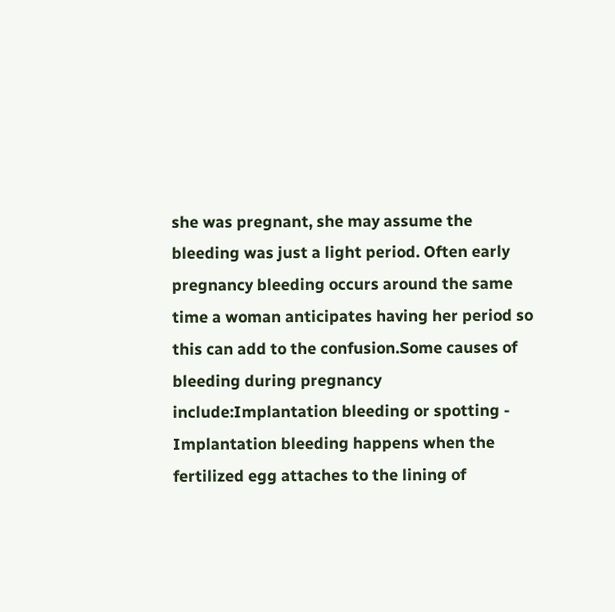she was pregnant, she may assume the bleeding was just a light period. Often early pregnancy bleeding occurs around the same time a woman anticipates having her period so this can add to the confusion.Some causes of bleeding during pregnancy include:Implantation bleeding or spotting - Implantation bleeding happens when the fertilized egg attaches to the lining of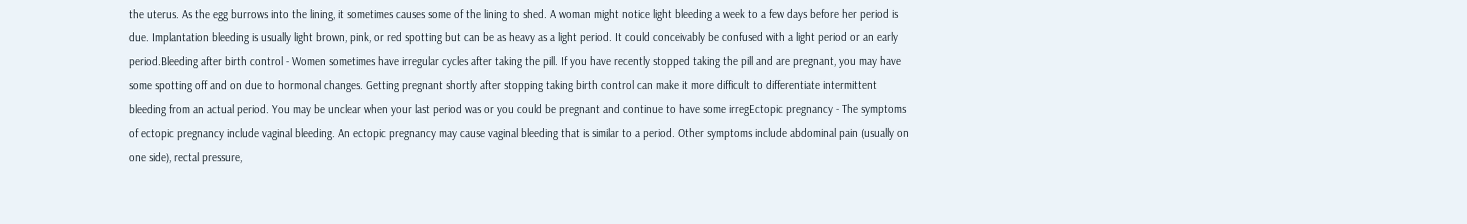the uterus. As the egg burrows into the lining, it sometimes causes some of the lining to shed. A woman might notice light bleeding a week to a few days before her period is due. Implantation bleeding is usually light brown, pink, or red spotting but can be as heavy as a light period. It could conceivably be confused with a light period or an early period.Bleeding after birth control - Women sometimes have irregular cycles after taking the pill. If you have recently stopped taking the pill and are pregnant, you may have some spotting off and on due to hormonal changes. Getting pregnant shortly after stopping taking birth control can make it more difficult to differentiate intermittent bleeding from an actual period. You may be unclear when your last period was or you could be pregnant and continue to have some irregEctopic pregnancy - The symptoms of ectopic pregnancy include vaginal bleeding. An ectopic pregnancy may cause vaginal bleeding that is similar to a period. Other symptoms include abdominal pain (usually on one side), rectal pressure,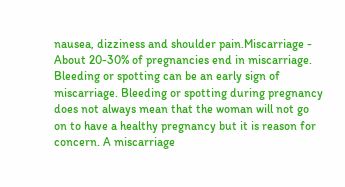nausea, dizziness and shoulder pain.Miscarriage - About 20-30% of pregnancies end in miscarriage. Bleeding or spotting can be an early sign of miscarriage. Bleeding or spotting during pregnancy does not always mean that the woman will not go on to have a healthy pregnancy but it is reason for concern. A miscarriage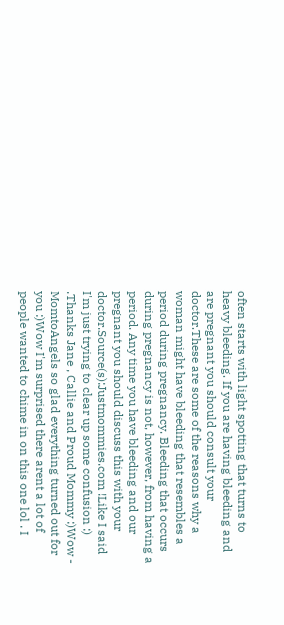often starts with light spotting that turns to heavy bleeding. If you are having bleeding and are pregnant you should consult your doctor.These are some of the reasons why a woman might have bleeding that resembles a period during pregnancy. Bleeding that occurs during pregnancy is not, however, from having a period. Any time you have bleeding and our pregnant you should discuss this with your doctor.Source(s):Justmommies.com !Like I said I'm just trying to clear up some confusion :) .Thanks Jane , Callie and Proud Mommy :)Wow - MomtoAngels so glad everything turned out for you :)Wow I'm surprised there arent a lot of people wanted to chime in on this one lol . I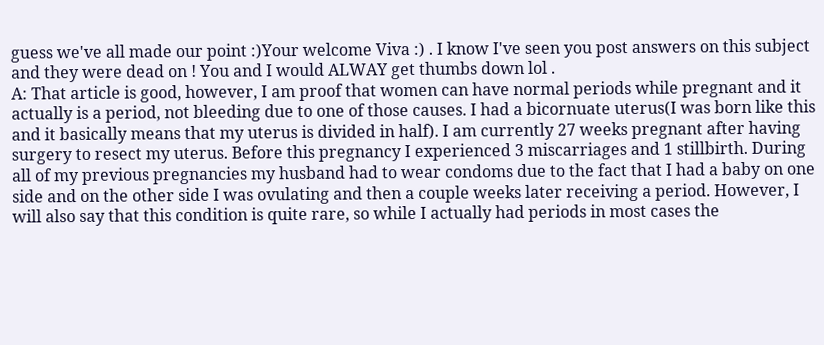guess we've all made our point :)Your welcome Viva :) . I know I've seen you post answers on this subject and they were dead on ! You and I would ALWAY get thumbs down lol .
A: That article is good, however, I am proof that women can have normal periods while pregnant and it actually is a period, not bleeding due to one of those causes. I had a bicornuate uterus(I was born like this and it basically means that my uterus is divided in half). I am currently 27 weeks pregnant after having surgery to resect my uterus. Before this pregnancy I experienced 3 miscarriages and 1 stillbirth. During all of my previous pregnancies my husband had to wear condoms due to the fact that I had a baby on one side and on the other side I was ovulating and then a couple weeks later receiving a period. However, I will also say that this condition is quite rare, so while I actually had periods in most cases the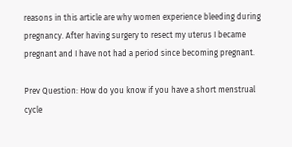reasons in this article are why women experience bleeding during pregnancy. After having surgery to resect my uterus I became pregnant and I have not had a period since becoming pregnant.

Prev Question: How do you know if you have a short menstrual cycle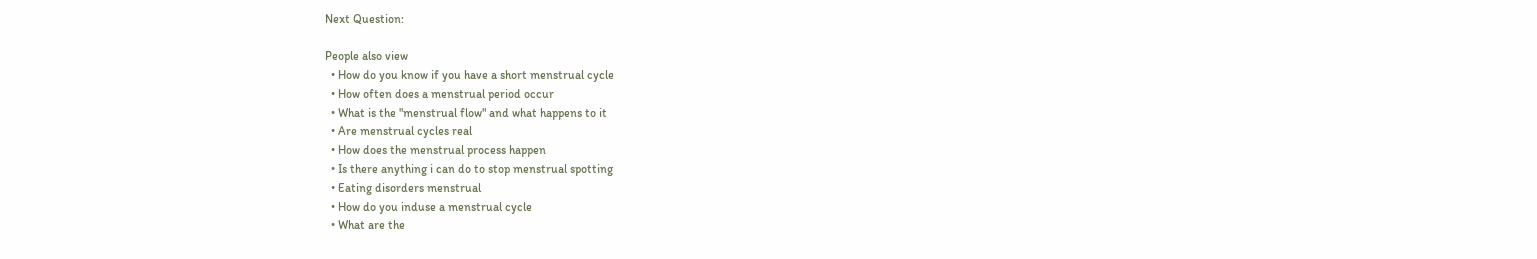Next Question:

People also view
  • How do you know if you have a short menstrual cycle
  • How often does a menstrual period occur
  • What is the "menstrual flow" and what happens to it
  • Are menstrual cycles real
  • How does the menstrual process happen
  • Is there anything i can do to stop menstrual spotting
  • Eating disorders menstrual
  • How do you induse a menstrual cycle
  • What are the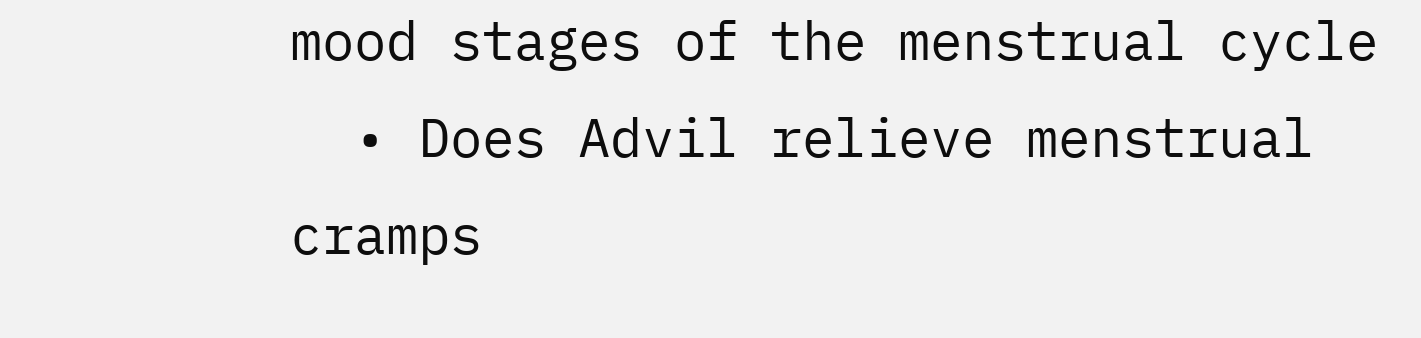mood stages of the menstrual cycle
  • Does Advil relieve menstrual cramps